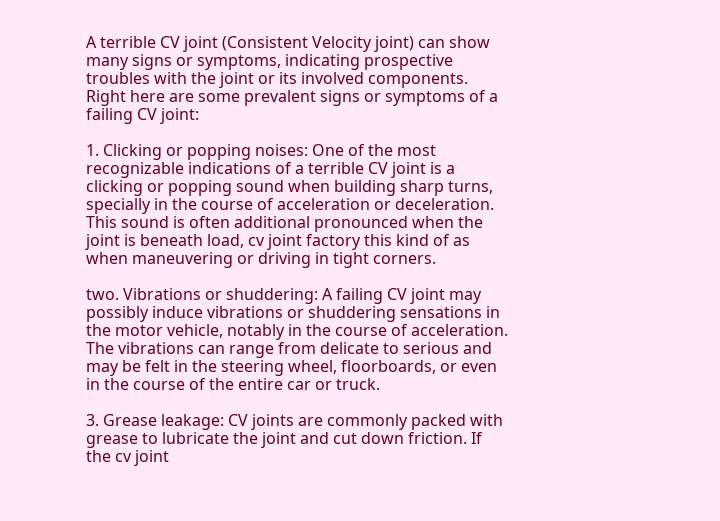A terrible CV joint (Consistent Velocity joint) can show many signs or symptoms, indicating prospective troubles with the joint or its involved components. Right here are some prevalent signs or symptoms of a failing CV joint:

1. Clicking or popping noises: One of the most recognizable indications of a terrible CV joint is a clicking or popping sound when building sharp turns, specially in the course of acceleration or deceleration. This sound is often additional pronounced when the joint is beneath load, cv joint factory this kind of as when maneuvering or driving in tight corners.

two. Vibrations or shuddering: A failing CV joint may possibly induce vibrations or shuddering sensations in the motor vehicle, notably in the course of acceleration. The vibrations can range from delicate to serious and may be felt in the steering wheel, floorboards, or even in the course of the entire car or truck.

3. Grease leakage: CV joints are commonly packed with grease to lubricate the joint and cut down friction. If the cv joint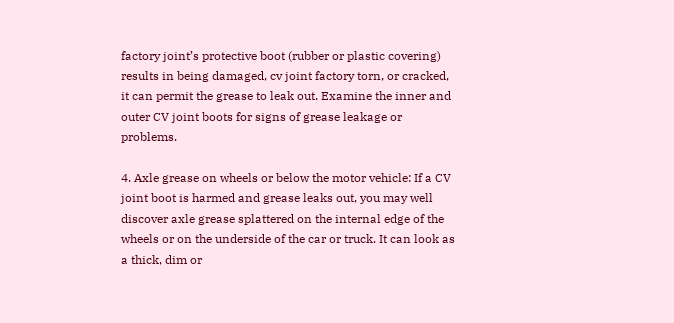factory joint’s protective boot (rubber or plastic covering) results in being damaged, cv joint factory torn, or cracked, it can permit the grease to leak out. Examine the inner and outer CV joint boots for signs of grease leakage or problems.

4. Axle grease on wheels or below the motor vehicle: If a CV joint boot is harmed and grease leaks out, you may well discover axle grease splattered on the internal edge of the wheels or on the underside of the car or truck. It can look as a thick, dim or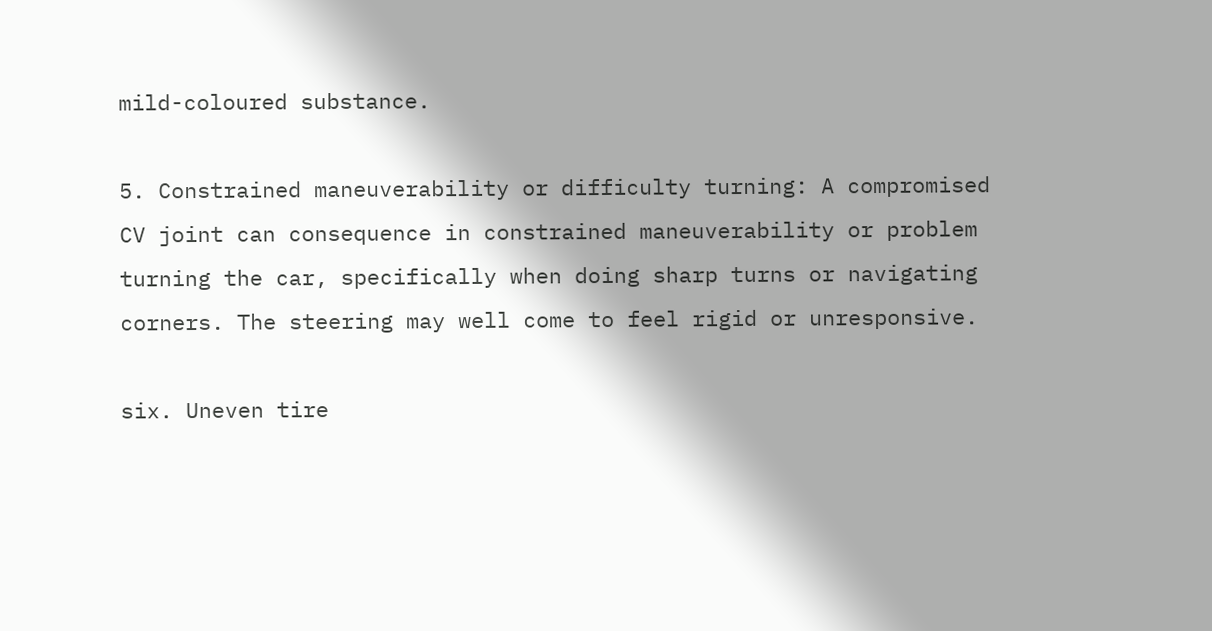mild-coloured substance.

5. Constrained maneuverability or difficulty turning: A compromised CV joint can consequence in constrained maneuverability or problem turning the car, specifically when doing sharp turns or navigating corners. The steering may well come to feel rigid or unresponsive.

six. Uneven tire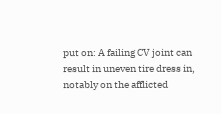put on: A failing CV joint can result in uneven tire dress in, notably on the afflicted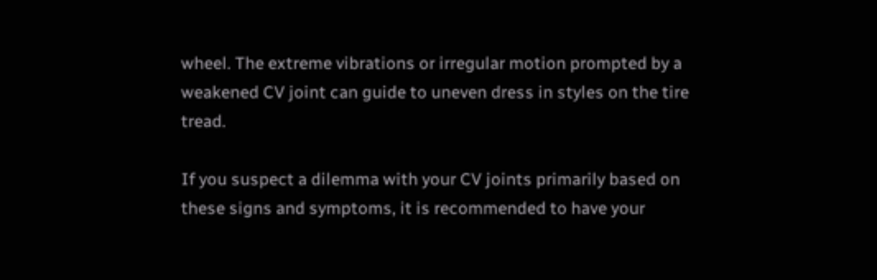wheel. The extreme vibrations or irregular motion prompted by a weakened CV joint can guide to uneven dress in styles on the tire tread.

If you suspect a dilemma with your CV joints primarily based on these signs and symptoms, it is recommended to have your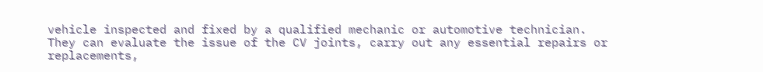vehicle inspected and fixed by a qualified mechanic or automotive technician. They can evaluate the issue of the CV joints, carry out any essential repairs or replacements,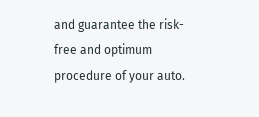and guarantee the risk-free and optimum procedure of your auto.